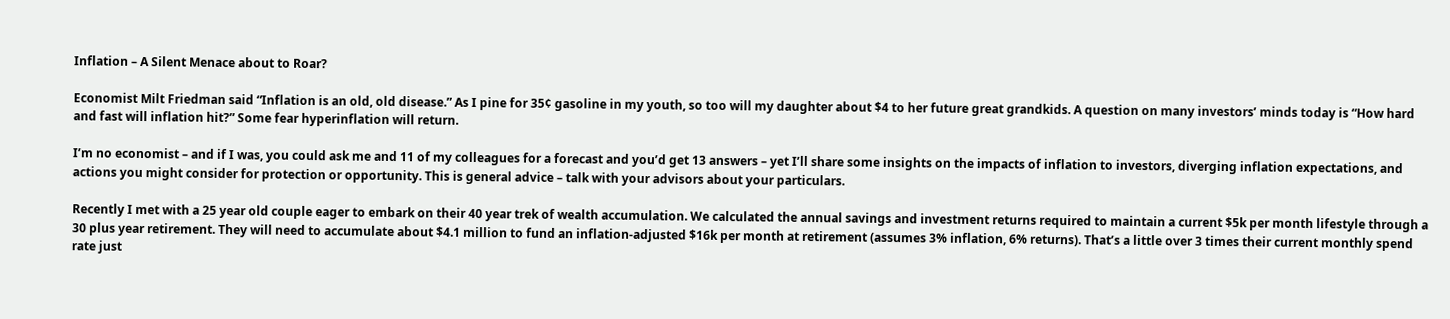Inflation – A Silent Menace about to Roar?

Economist Milt Friedman said “Inflation is an old, old disease.” As I pine for 35¢ gasoline in my youth, so too will my daughter about $4 to her future great grandkids. A question on many investors’ minds today is “How hard and fast will inflation hit?” Some fear hyperinflation will return.

I’m no economist – and if I was, you could ask me and 11 of my colleagues for a forecast and you’d get 13 answers – yet I’ll share some insights on the impacts of inflation to investors, diverging inflation expectations, and actions you might consider for protection or opportunity. This is general advice – talk with your advisors about your particulars.

Recently I met with a 25 year old couple eager to embark on their 40 year trek of wealth accumulation. We calculated the annual savings and investment returns required to maintain a current $5k per month lifestyle through a 30 plus year retirement. They will need to accumulate about $4.1 million to fund an inflation-adjusted $16k per month at retirement (assumes 3% inflation, 6% returns). That’s a little over 3 times their current monthly spend rate just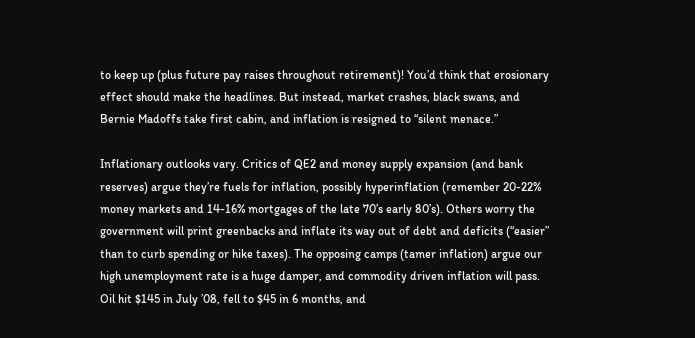to keep up (plus future pay raises throughout retirement)! You’d think that erosionary effect should make the headlines. But instead, market crashes, black swans, and Bernie Madoffs take first cabin, and inflation is resigned to “silent menace.”

Inflationary outlooks vary. Critics of QE2 and money supply expansion (and bank reserves) argue they’re fuels for inflation, possibly hyperinflation (remember 20-22% money markets and 14-16% mortgages of the late 70’s early 80’s). Others worry the government will print greenbacks and inflate its way out of debt and deficits (“easier” than to curb spending or hike taxes). The opposing camps (tamer inflation) argue our high unemployment rate is a huge damper, and commodity driven inflation will pass. Oil hit $145 in July ’08, fell to $45 in 6 months, and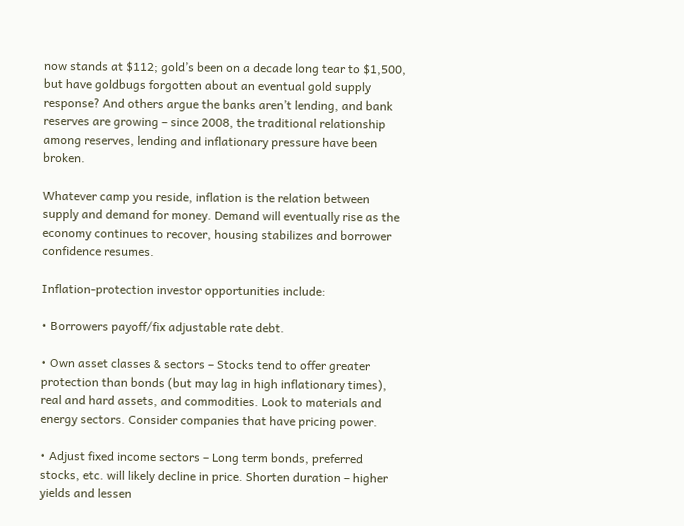now stands at $112; gold’s been on a decade long tear to $1,500, but have goldbugs forgotten about an eventual gold supply response? And others argue the banks aren’t lending, and bank reserves are growing – since 2008, the traditional relationship among reserves, lending and inflationary pressure have been broken.

Whatever camp you reside, inflation is the relation between supply and demand for money. Demand will eventually rise as the economy continues to recover, housing stabilizes and borrower confidence resumes.

Inflation-protection investor opportunities include:

• Borrowers payoff/fix adjustable rate debt.

• Own asset classes & sectors – Stocks tend to offer greater protection than bonds (but may lag in high inflationary times), real and hard assets, and commodities. Look to materials and energy sectors. Consider companies that have pricing power.

• Adjust fixed income sectors – Long term bonds, preferred stocks, etc. will likely decline in price. Shorten duration – higher yields and lessen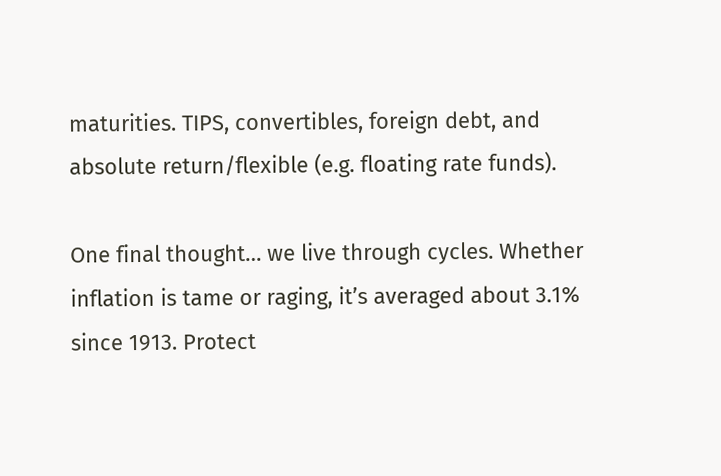maturities. TIPS, convertibles, foreign debt, and absolute return/flexible (e.g. floating rate funds).

One final thought… we live through cycles. Whether inflation is tame or raging, it’s averaged about 3.1% since 1913. Protect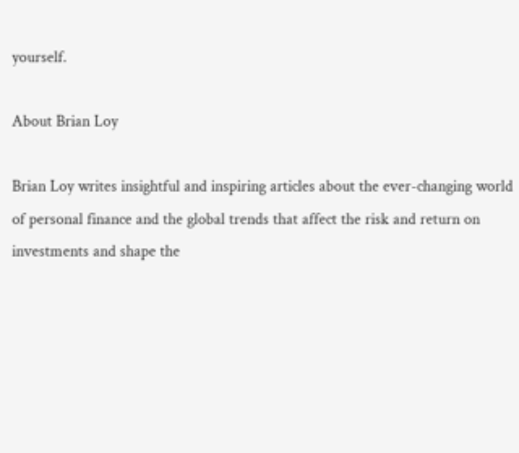yourself.

About Brian Loy

Brian Loy writes insightful and inspiring articles about the ever-changing world of personal finance and the global trends that affect the risk and return on investments and shape the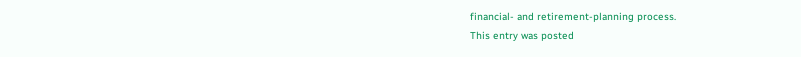financial- and retirement-planning process.
This entry was posted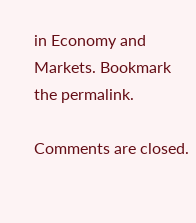in Economy and Markets. Bookmark the permalink.

Comments are closed.